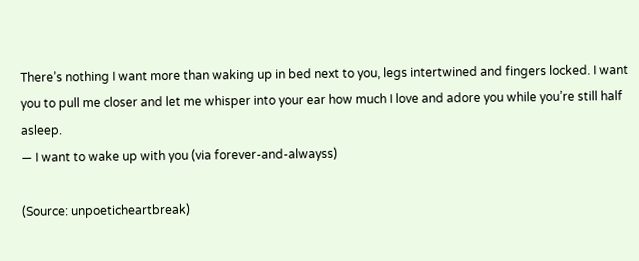There’s nothing I want more than waking up in bed next to you, legs intertwined and fingers locked. I want you to pull me closer and let me whisper into your ear how much I love and adore you while you’re still half asleep.
― I want to wake up with you (via forever-and-alwayss)

(Source: unpoeticheartbreak)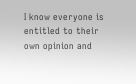I know everyone is entitled to their own opinion and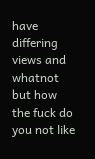have differing views and whatnot but how the fuck do you not like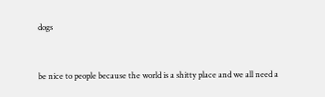dogs


be nice to people because the world is a shitty place and we all need a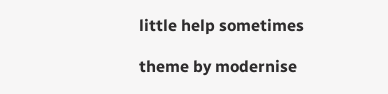little help sometimes

theme by modernise